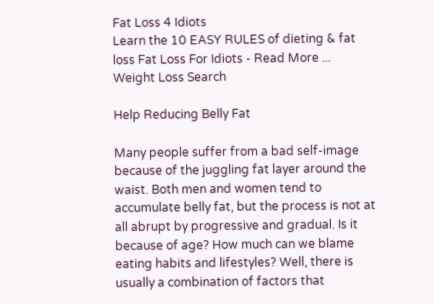Fat Loss 4 Idiots
Learn the 10 EASY RULES of dieting & fat loss Fat Loss For Idiots - Read More ...
Weight Loss Search

Help Reducing Belly Fat

Many people suffer from a bad self-image because of the juggling fat layer around the waist. Both men and women tend to accumulate belly fat, but the process is not at all abrupt by progressive and gradual. Is it because of age? How much can we blame eating habits and lifestyles? Well, there is usually a combination of factors that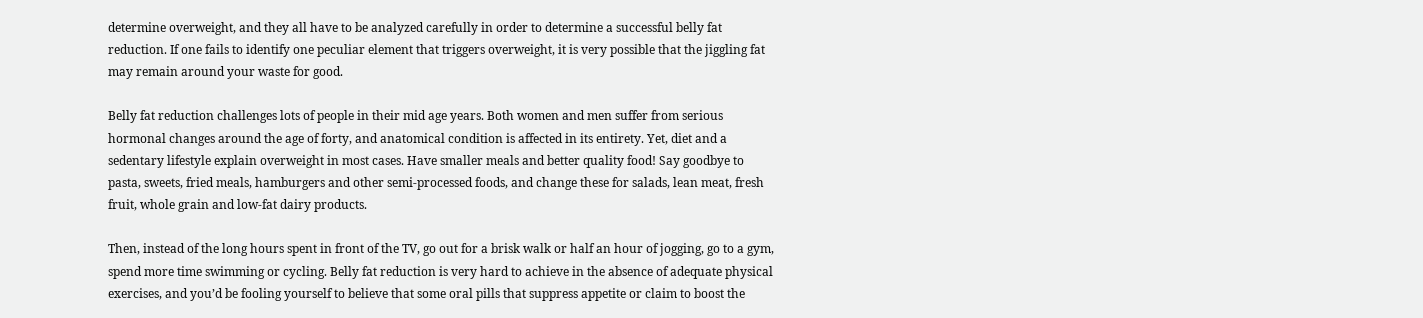determine overweight, and they all have to be analyzed carefully in order to determine a successful belly fat reduction. If one fails to identify one peculiar element that triggers overweight, it is very possible that the jiggling fat may remain around your waste for good.

Belly fat reduction challenges lots of people in their mid age years. Both women and men suffer from serious hormonal changes around the age of forty, and anatomical condition is affected in its entirety. Yet, diet and a sedentary lifestyle explain overweight in most cases. Have smaller meals and better quality food! Say goodbye to pasta, sweets, fried meals, hamburgers and other semi-processed foods, and change these for salads, lean meat, fresh fruit, whole grain and low-fat dairy products.

Then, instead of the long hours spent in front of the TV, go out for a brisk walk or half an hour of jogging, go to a gym, spend more time swimming or cycling. Belly fat reduction is very hard to achieve in the absence of adequate physical exercises, and you’d be fooling yourself to believe that some oral pills that suppress appetite or claim to boost the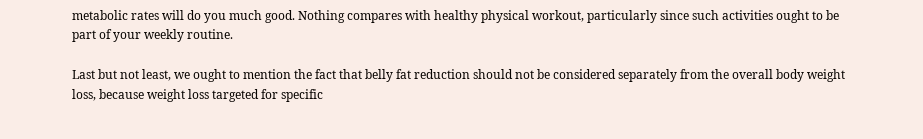metabolic rates will do you much good. Nothing compares with healthy physical workout, particularly since such activities ought to be part of your weekly routine.

Last but not least, we ought to mention the fact that belly fat reduction should not be considered separately from the overall body weight loss, because weight loss targeted for specific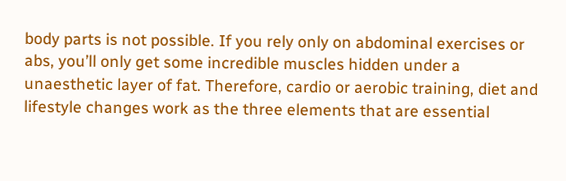body parts is not possible. If you rely only on abdominal exercises or abs, you’ll only get some incredible muscles hidden under a unaesthetic layer of fat. Therefore, cardio or aerobic training, diet and lifestyle changes work as the three elements that are essential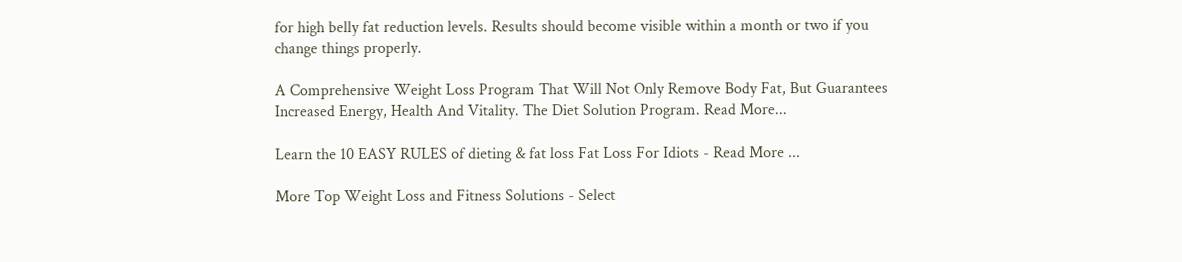for high belly fat reduction levels. Results should become visible within a month or two if you change things properly.

A Comprehensive Weight Loss Program That Will Not Only Remove Body Fat, But Guarantees Increased Energy, Health And Vitality. The Diet Solution Program. Read More...

Learn the 10 EASY RULES of dieting & fat loss Fat Loss For Idiots - Read More ...

More Top Weight Loss and Fitness Solutions - Select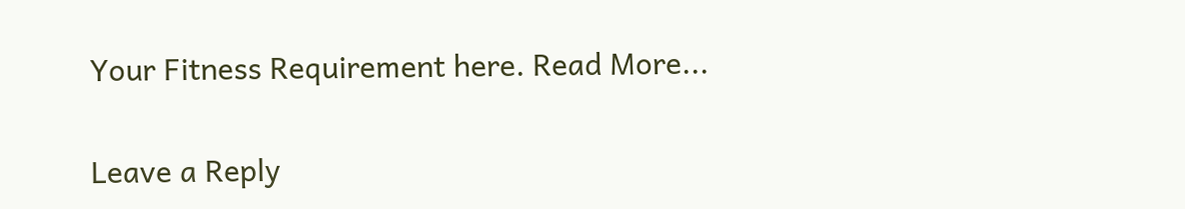Your Fitness Requirement here. Read More...

Leave a Reply